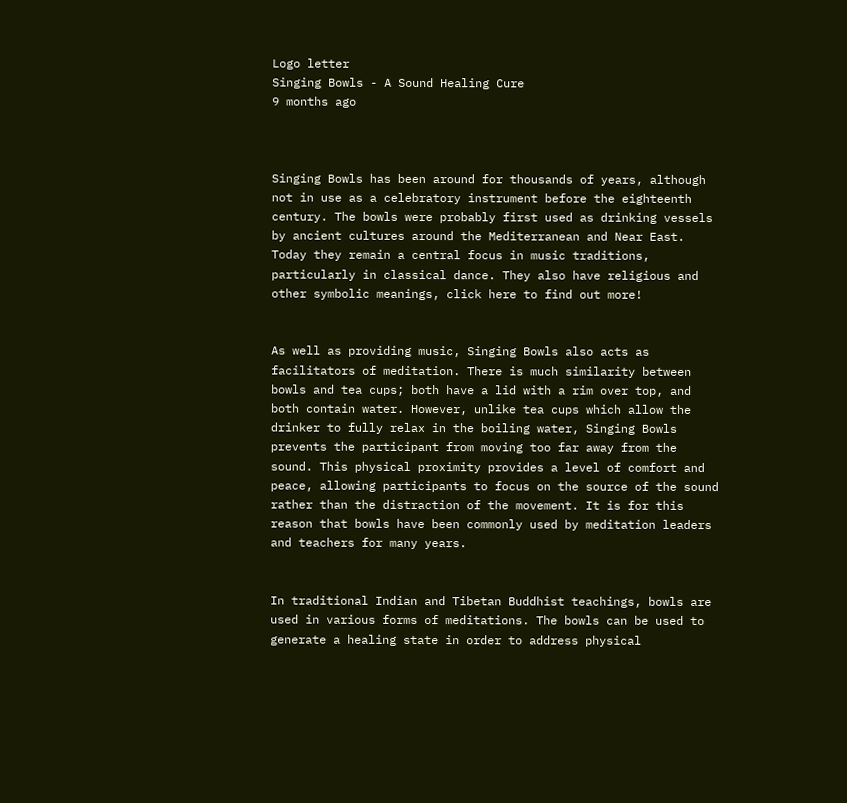Logo letter
Singing Bowls - A Sound Healing Cure
9 months ago



Singing Bowls has been around for thousands of years, although not in use as a celebratory instrument before the eighteenth century. The bowls were probably first used as drinking vessels by ancient cultures around the Mediterranean and Near East. Today they remain a central focus in music traditions, particularly in classical dance. They also have religious and other symbolic meanings, click here to find out more!


As well as providing music, Singing Bowls also acts as facilitators of meditation. There is much similarity between bowls and tea cups; both have a lid with a rim over top, and both contain water. However, unlike tea cups which allow the drinker to fully relax in the boiling water, Singing Bowls prevents the participant from moving too far away from the sound. This physical proximity provides a level of comfort and peace, allowing participants to focus on the source of the sound rather than the distraction of the movement. It is for this reason that bowls have been commonly used by meditation leaders and teachers for many years.


In traditional Indian and Tibetan Buddhist teachings, bowls are used in various forms of meditations. The bowls can be used to generate a healing state in order to address physical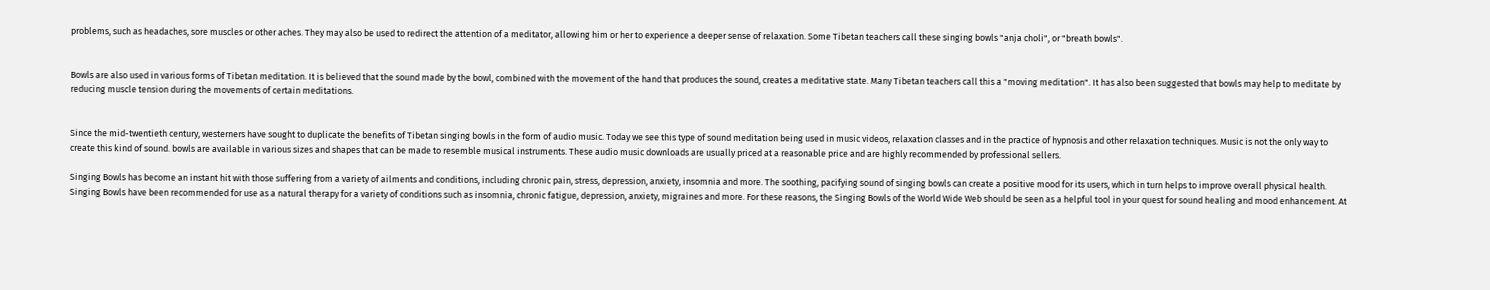problems, such as headaches, sore muscles or other aches. They may also be used to redirect the attention of a meditator, allowing him or her to experience a deeper sense of relaxation. Some Tibetan teachers call these singing bowls "anja choli", or "breath bowls".


Bowls are also used in various forms of Tibetan meditation. It is believed that the sound made by the bowl, combined with the movement of the hand that produces the sound, creates a meditative state. Many Tibetan teachers call this a "moving meditation". It has also been suggested that bowls may help to meditate by reducing muscle tension during the movements of certain meditations.


Since the mid-twentieth century, westerners have sought to duplicate the benefits of Tibetan singing bowls in the form of audio music. Today we see this type of sound meditation being used in music videos, relaxation classes and in the practice of hypnosis and other relaxation techniques. Music is not the only way to create this kind of sound. bowls are available in various sizes and shapes that can be made to resemble musical instruments. These audio music downloads are usually priced at a reasonable price and are highly recommended by professional sellers.

Singing Bowls has become an instant hit with those suffering from a variety of ailments and conditions, including chronic pain, stress, depression, anxiety, insomnia and more. The soothing, pacifying sound of singing bowls can create a positive mood for its users, which in turn helps to improve overall physical health. Singing Bowls have been recommended for use as a natural therapy for a variety of conditions such as insomnia, chronic fatigue, depression, anxiety, migraines and more. For these reasons, the Singing Bowls of the World Wide Web should be seen as a helpful tool in your quest for sound healing and mood enhancement. At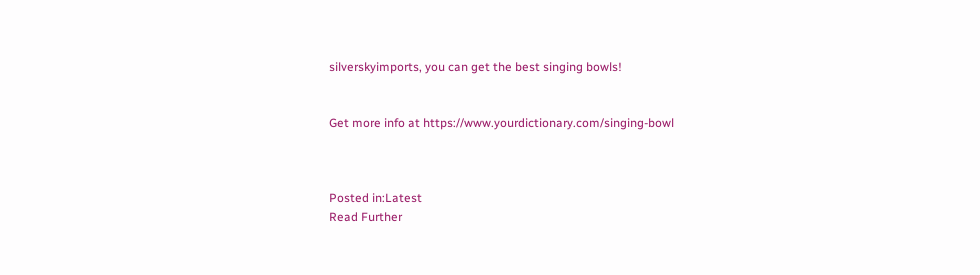silverskyimports, you can get the best singing bowls!


Get more info at https://www.yourdictionary.com/singing-bowl



Posted in:Latest
Read Further